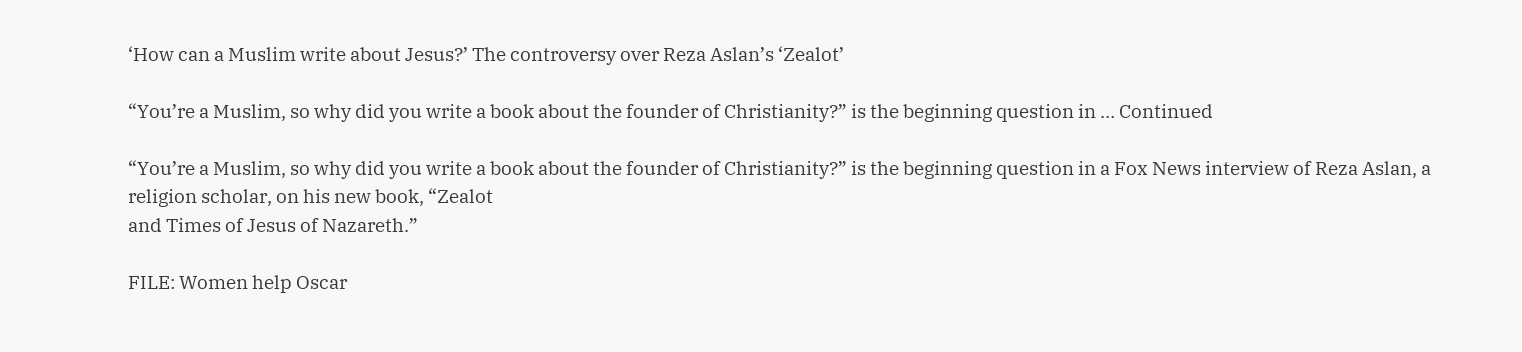‘How can a Muslim write about Jesus?’ The controversy over Reza Aslan’s ‘Zealot’

“You’re a Muslim, so why did you write a book about the founder of Christianity?” is the beginning question in … Continued

“You’re a Muslim, so why did you write a book about the founder of Christianity?” is the beginning question in a Fox News interview of Reza Aslan, a religion scholar, on his new book, “Zealot
and Times of Jesus of Nazareth.”

FILE: Women help Oscar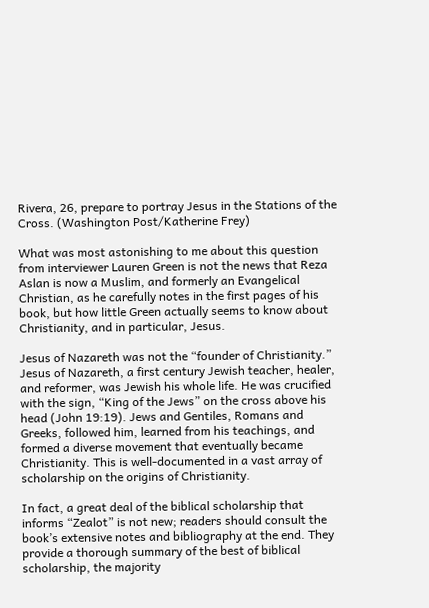Rivera, 26, prepare to portray Jesus in the Stations of the Cross. (Washington Post/Katherine Frey)

What was most astonishing to me about this question from interviewer Lauren Green is not the news that Reza Aslan is now a Muslim, and formerly an Evangelical Christian, as he carefully notes in the first pages of his book, but how little Green actually seems to know about Christianity, and in particular, Jesus.

Jesus of Nazareth was not the “founder of Christianity.” Jesus of Nazareth, a first century Jewish teacher, healer, and reformer, was Jewish his whole life. He was crucified with the sign, “King of the Jews” on the cross above his head (John 19:19). Jews and Gentiles, Romans and Greeks, followed him, learned from his teachings, and formed a diverse movement that eventually became Christianity. This is well-documented in a vast array of scholarship on the origins of Christianity.

In fact, a great deal of the biblical scholarship that informs “Zealot” is not new; readers should consult the book’s extensive notes and bibliography at the end. They provide a thorough summary of the best of biblical scholarship, the majority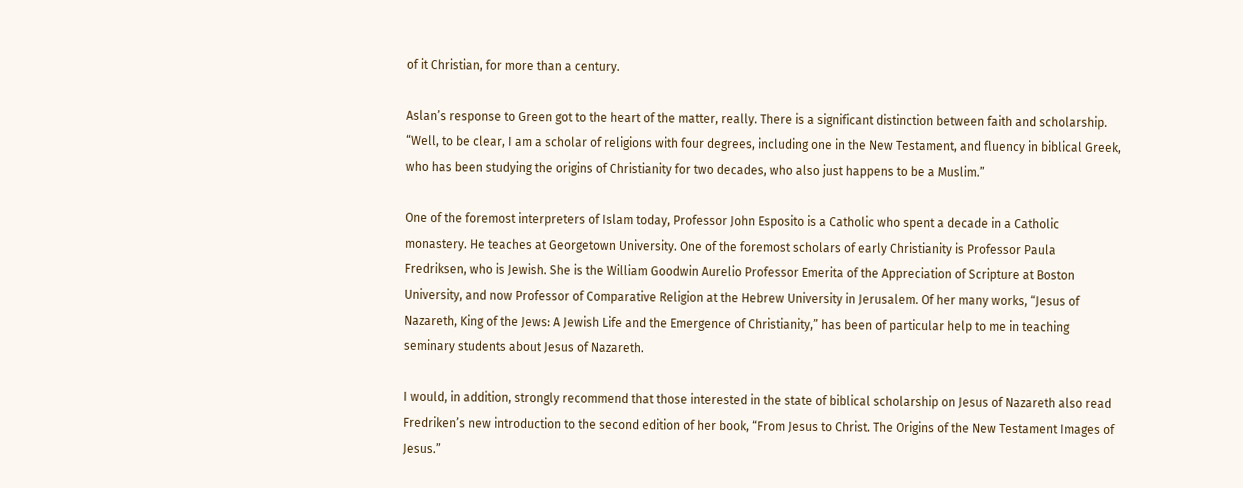of it Christian, for more than a century.

Aslan’s response to Green got to the heart of the matter, really. There is a significant distinction between faith and scholarship. “Well, to be clear, I am a scholar of religions with four degrees, including one in the New Testament, and fluency in biblical Greek, who has been studying the origins of Christianity for two decades, who also just happens to be a Muslim.”

One of the foremost interpreters of Islam today, Professor John Esposito is a Catholic who spent a decade in a Catholic monastery. He teaches at Georgetown University. One of the foremost scholars of early Christianity is Professor Paula Fredriksen, who is Jewish. She is the William Goodwin Aurelio Professor Emerita of the Appreciation of Scripture at Boston University, and now Professor of Comparative Religion at the Hebrew University in Jerusalem. Of her many works, “Jesus of Nazareth, King of the Jews: A Jewish Life and the Emergence of Christianity,” has been of particular help to me in teaching seminary students about Jesus of Nazareth.

I would, in addition, strongly recommend that those interested in the state of biblical scholarship on Jesus of Nazareth also read Fredriken’s new introduction to the second edition of her book, “From Jesus to Christ. The Origins of the New Testament Images of Jesus.”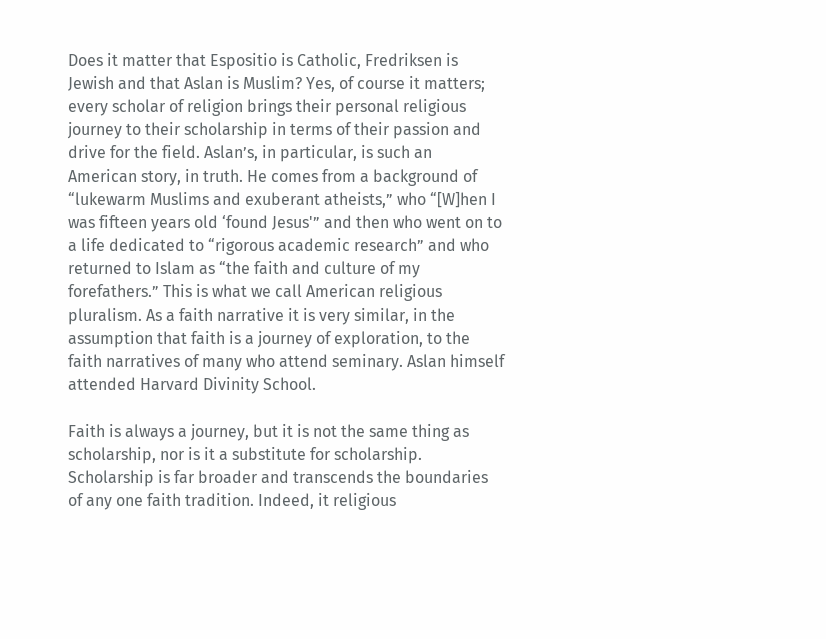Does it matter that Espositio is Catholic, Fredriksen is Jewish and that Aslan is Muslim? Yes, of course it matters; every scholar of religion brings their personal religious journey to their scholarship in terms of their passion and drive for the field. Aslan’s, in particular, is such an American story, in truth. He comes from a background of “lukewarm Muslims and exuberant atheists,” who “[W]hen I was fifteen years old ‘found Jesus'” and then who went on to a life dedicated to “rigorous academic research” and who returned to Islam as “the faith and culture of my forefathers.” This is what we call American religious pluralism. As a faith narrative it is very similar, in the assumption that faith is a journey of exploration, to the faith narratives of many who attend seminary. Aslan himself attended Harvard Divinity School.

Faith is always a journey, but it is not the same thing as scholarship, nor is it a substitute for scholarship. Scholarship is far broader and transcends the boundaries of any one faith tradition. Indeed, it religious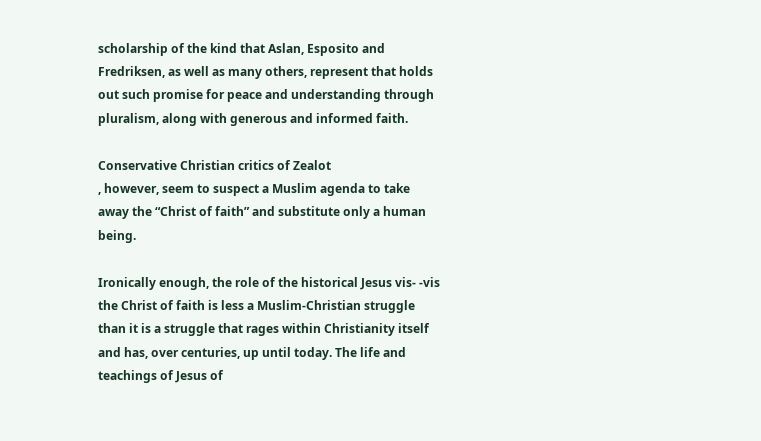scholarship of the kind that Aslan, Esposito and Fredriksen, as well as many others, represent that holds out such promise for peace and understanding through pluralism, along with generous and informed faith.

Conservative Christian critics of Zealot
, however, seem to suspect a Muslim agenda to take away the “Christ of faith” and substitute only a human being.

Ironically enough, the role of the historical Jesus vis- -vis the Christ of faith is less a Muslim-Christian struggle than it is a struggle that rages within Christianity itself and has, over centuries, up until today. The life and teachings of Jesus of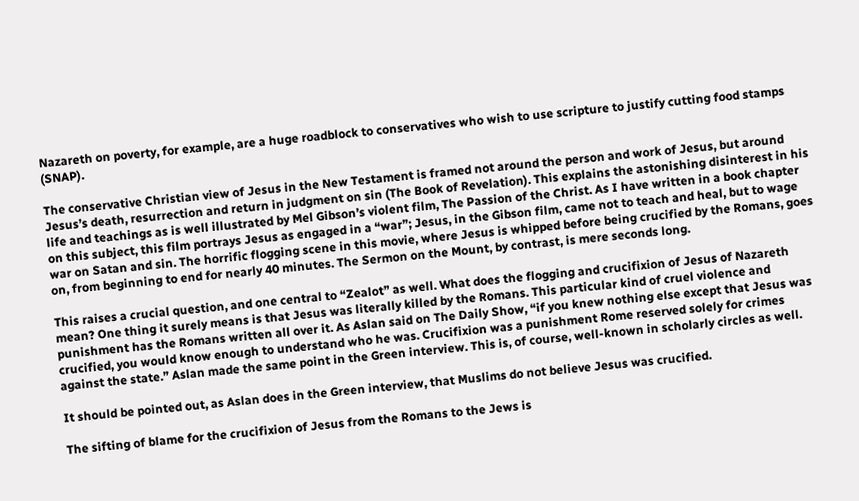Nazareth on poverty, for example, are a huge roadblock to conservatives who wish to use scripture to justify cutting food stamps (SNAP).

The conservative Christian view of Jesus in the New Testament is framed not around the person and work of Jesus, but around Jesus’s death, resurrection and return in judgment on sin (The Book of Revelation). This explains the astonishing disinterest in his life and teachings as is well illustrated by Mel Gibson’s violent film, The Passion of the Christ. As I have written in a book chapter on this subject, this film portrays Jesus as engaged in a “war”; Jesus, in the Gibson film, came not to teach and heal, but to wage war on Satan and sin. The horrific flogging scene in this movie, where Jesus is whipped before being crucified by the Romans, goes on, from beginning to end for nearly 40 minutes. The Sermon on the Mount, by contrast, is mere seconds long.

This raises a crucial question, and one central to “Zealot” as well. What does the flogging and crucifixion of Jesus of Nazareth mean? One thing it surely means is that Jesus was literally killed by the Romans. This particular kind of cruel violence and punishment has the Romans written all over it. As Aslan said on The Daily Show, “if you knew nothing else except that Jesus was crucified, you would know enough to understand who he was. Crucifixion was a punishment Rome reserved solely for crimes against the state.” Aslan made the same point in the Green interview. This is, of course, well-known in scholarly circles as well.

It should be pointed out, as Aslan does in the Green interview, that Muslims do not believe Jesus was crucified.

The sifting of blame for the crucifixion of Jesus from the Romans to the Jews is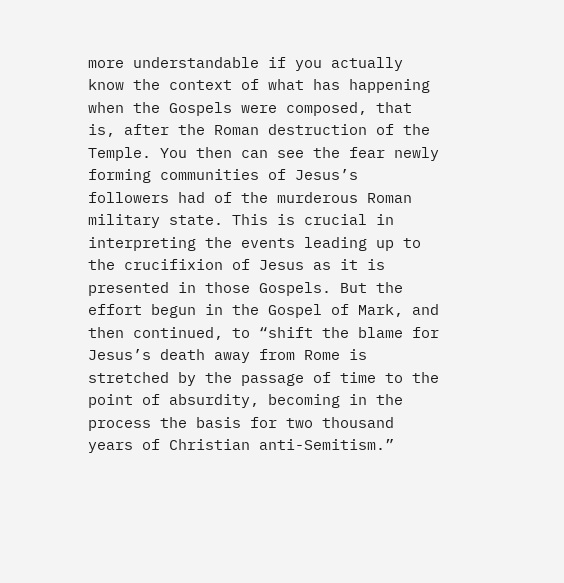more understandable if you actually know the context of what has happening when the Gospels were composed, that is, after the Roman destruction of the Temple. You then can see the fear newly forming communities of Jesus’s followers had of the murderous Roman military state. This is crucial in interpreting the events leading up to the crucifixion of Jesus as it is presented in those Gospels. But the effort begun in the Gospel of Mark, and then continued, to “shift the blame for Jesus’s death away from Rome is stretched by the passage of time to the point of absurdity, becoming in the process the basis for two thousand years of Christian anti-Semitism.”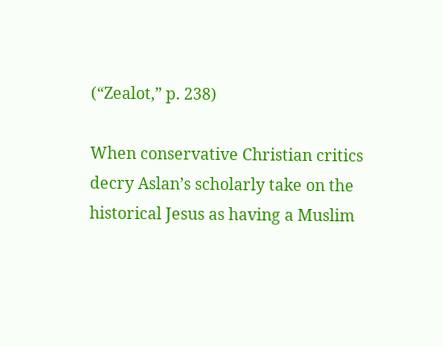(“Zealot,” p. 238)

When conservative Christian critics decry Aslan’s scholarly take on the historical Jesus as having a Muslim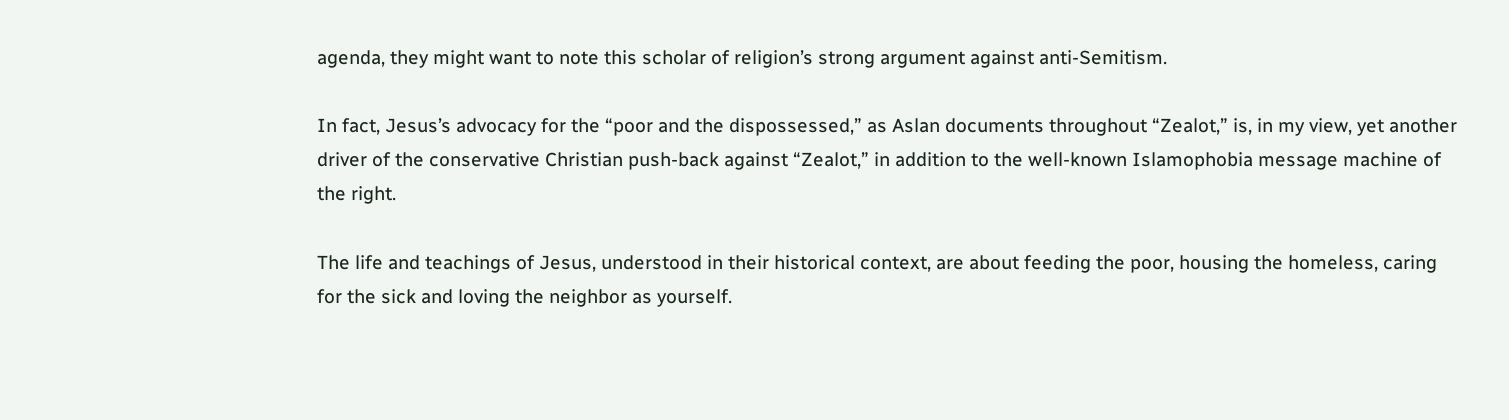agenda, they might want to note this scholar of religion’s strong argument against anti-Semitism.

In fact, Jesus’s advocacy for the “poor and the dispossessed,” as Aslan documents throughout “Zealot,” is, in my view, yet another driver of the conservative Christian push-back against “Zealot,” in addition to the well-known Islamophobia message machine of the right.

The life and teachings of Jesus, understood in their historical context, are about feeding the poor, housing the homeless, caring for the sick and loving the neighbor as yourself.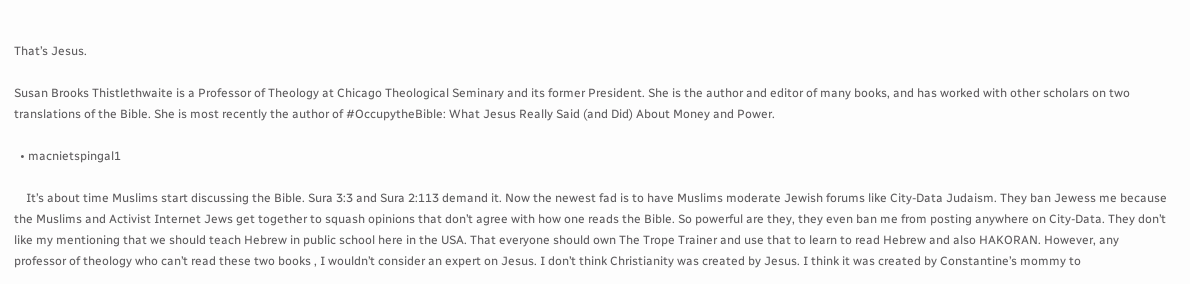That’s Jesus.

Susan Brooks Thistlethwaite is a Professor of Theology at Chicago Theological Seminary and its former President. She is the author and editor of many books, and has worked with other scholars on two translations of the Bible. She is most recently the author of #OccupytheBible: What Jesus Really Said (and Did) About Money and Power.

  • macnietspingal1

    It’s about time Muslims start discussing the Bible. Sura 3:3 and Sura 2:113 demand it. Now the newest fad is to have Muslims moderate Jewish forums like City-Data Judaism. They ban Jewess me because the Muslims and Activist Internet Jews get together to squash opinions that don’t agree with how one reads the Bible. So powerful are they, they even ban me from posting anywhere on City-Data. They don’t like my mentioning that we should teach Hebrew in public school here in the USA. That everyone should own The Trope Trainer and use that to learn to read Hebrew and also HAKORAN. However, any professor of theology who can’t read these two books , I wouldn’t consider an expert on Jesus. I don’t think Christianity was created by Jesus. I think it was created by Constantine’s mommy to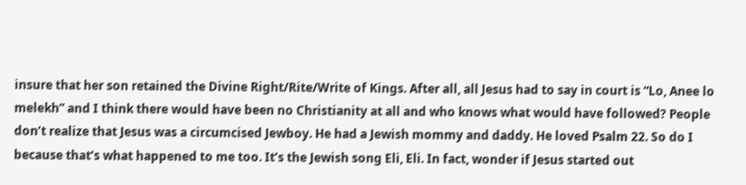insure that her son retained the Divine Right/Rite/Write of Kings. After all, all Jesus had to say in court is “Lo, Anee lo melekh” and I think there would have been no Christianity at all and who knows what would have followed? People don’t realize that Jesus was a circumcised Jewboy. He had a Jewish mommy and daddy. He loved Psalm 22. So do I because that’s what happened to me too. It’s the Jewish song Eli, Eli. In fact, wonder if Jesus started out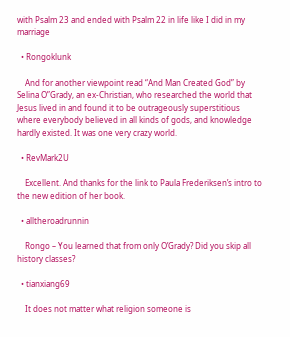with Psalm 23 and ended with Psalm 22 in life like I did in my marriage

  • Rongoklunk

    And for another viewpoint read “And Man Created God” by Selina O”Grady, an ex-Christian, who researched the world that Jesus lived in and found it to be outrageously superstitious where everybody believed in all kinds of gods, and knowledge hardly existed. It was one very crazy world.

  • RevMark2U

    Excellent. And thanks for the link to Paula Frederiksen’s intro to the new edition of her book.

  • alltheroadrunnin

    Rongo – You learned that from only O’Grady? Did you skip all history classes?

  • tianxiang69

    It does not matter what religion someone is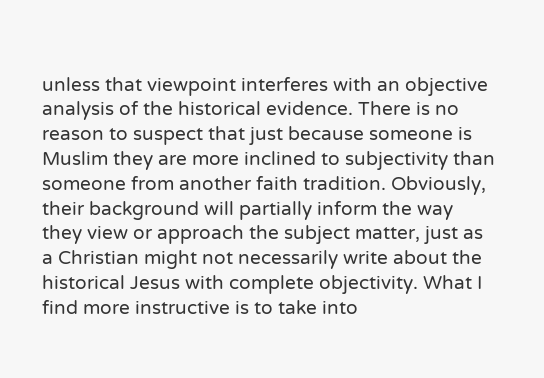unless that viewpoint interferes with an objective analysis of the historical evidence. There is no reason to suspect that just because someone is Muslim they are more inclined to subjectivity than someone from another faith tradition. Obviously, their background will partially inform the way they view or approach the subject matter, just as a Christian might not necessarily write about the historical Jesus with complete objectivity. What I find more instructive is to take into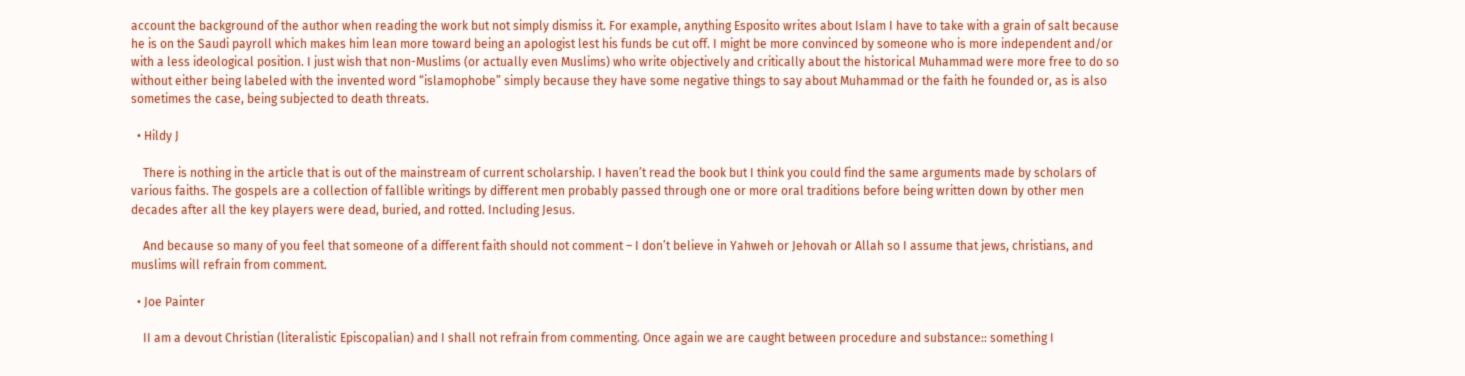account the background of the author when reading the work but not simply dismiss it. For example, anything Esposito writes about Islam I have to take with a grain of salt because he is on the Saudi payroll which makes him lean more toward being an apologist lest his funds be cut off. I might be more convinced by someone who is more independent and/or with a less ideological position. I just wish that non-Muslims (or actually even Muslims) who write objectively and critically about the historical Muhammad were more free to do so without either being labeled with the invented word “islamophobe” simply because they have some negative things to say about Muhammad or the faith he founded or, as is also sometimes the case, being subjected to death threats.

  • Hildy J

    There is nothing in the article that is out of the mainstream of current scholarship. I haven’t read the book but I think you could find the same arguments made by scholars of various faiths. The gospels are a collection of fallible writings by different men probably passed through one or more oral traditions before being written down by other men decades after all the key players were dead, buried, and rotted. Including Jesus.

    And because so many of you feel that someone of a different faith should not comment – I don’t believe in Yahweh or Jehovah or Allah so I assume that jews, christians, and muslims will refrain from comment.

  • Joe Painter

    II am a devout Christian (literalistic Episcopalian) and I shall not refrain from commenting. Once again we are caught between procedure and substance:: something I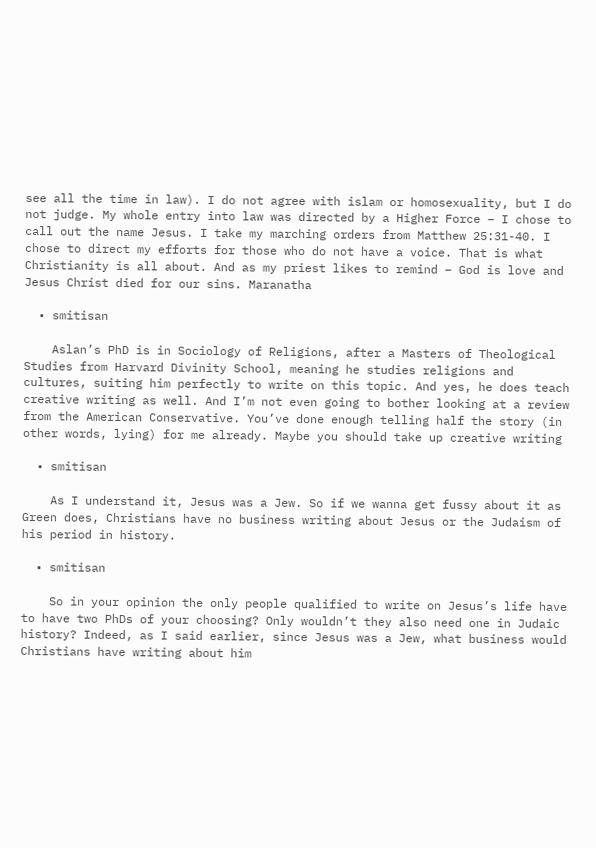see all the time in law). I do not agree with islam or homosexuality, but I do not judge. My whole entry into law was directed by a Higher Force – I chose to call out the name Jesus. I take my marching orders from Matthew 25:31-40. I chose to direct my efforts for those who do not have a voice. That is what Christianity is all about. And as my priest likes to remind – God is love and Jesus Christ died for our sins. Maranatha

  • smitisan

    Aslan’s PhD is in Sociology of Religions, after a Masters of Theological Studies from Harvard Divinity School, meaning he studies religions and cultures, suiting him perfectly to write on this topic. And yes, he does teach creative writing as well. And I’m not even going to bother looking at a review from the American Conservative. You’ve done enough telling half the story (in other words, lying) for me already. Maybe you should take up creative writing

  • smitisan

    As I understand it, Jesus was a Jew. So if we wanna get fussy about it as Green does, Christians have no business writing about Jesus or the Judaism of his period in history.

  • smitisan

    So in your opinion the only people qualified to write on Jesus’s life have to have two PhDs of your choosing? Only wouldn’t they also need one in Judaic history? Indeed, as I said earlier, since Jesus was a Jew, what business would Christians have writing about him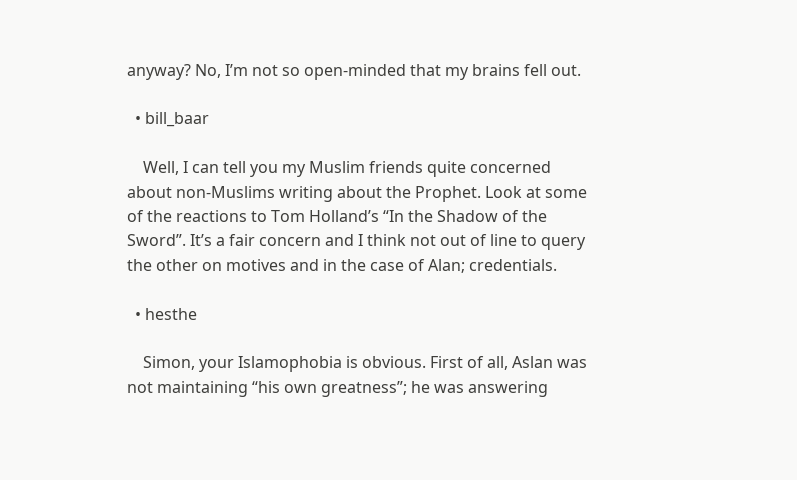anyway? No, I’m not so open-minded that my brains fell out.

  • bill_baar

    Well, I can tell you my Muslim friends quite concerned about non-Muslims writing about the Prophet. Look at some of the reactions to Tom Holland’s “In the Shadow of the Sword”. It’s a fair concern and I think not out of line to query the other on motives and in the case of Alan; credentials.

  • hesthe

    Simon, your Islamophobia is obvious. First of all, Aslan was not maintaining “his own greatness”; he was answering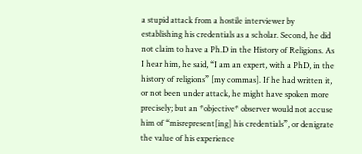a stupid attack from a hostile interviewer by establishing his credentials as a scholar. Second, he did not claim to have a Ph.D in the History of Religions. As I hear him, he said, “I am an expert, with a PhD, in the history of religions” [my commas]. If he had written it, or not been under attack, he might have spoken more precisely; but an *objective* observer would not accuse him of “misrepresent[ing] his credentials”, or denigrate the value of his experience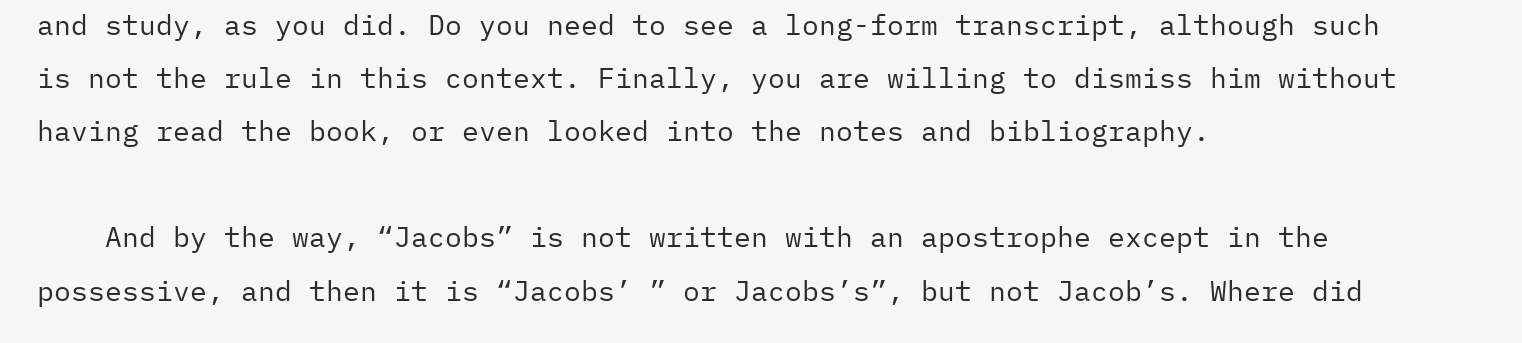and study, as you did. Do you need to see a long-form transcript, although such is not the rule in this context. Finally, you are willing to dismiss him without having read the book, or even looked into the notes and bibliography.

    And by the way, “Jacobs” is not written with an apostrophe except in the possessive, and then it is “Jacobs’ ” or Jacobs’s”, but not Jacob’s. Where did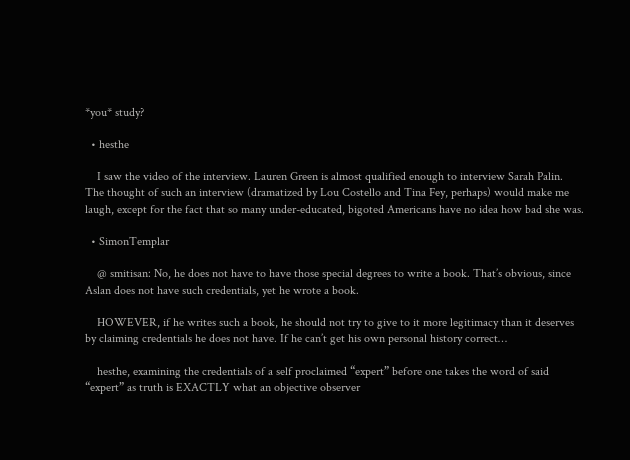*you* study?

  • hesthe

    I saw the video of the interview. Lauren Green is almost qualified enough to interview Sarah Palin. The thought of such an interview (dramatized by Lou Costello and Tina Fey, perhaps) would make me laugh, except for the fact that so many under-educated, bigoted Americans have no idea how bad she was.

  • SimonTemplar

    @ smitisan: No, he does not have to have those special degrees to write a book. That’s obvious, since Aslan does not have such credentials, yet he wrote a book.

    HOWEVER, if he writes such a book, he should not try to give to it more legitimacy than it deserves by claiming credentials he does not have. If he can’t get his own personal history correct…

    hesthe, examining the credentials of a self proclaimed “expert” before one takes the word of said “expert” as truth is EXACTLY what an objective observer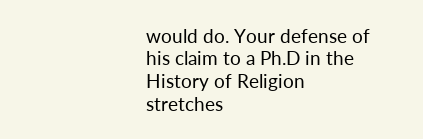would do. Your defense of his claim to a Ph.D in the History of Religion stretches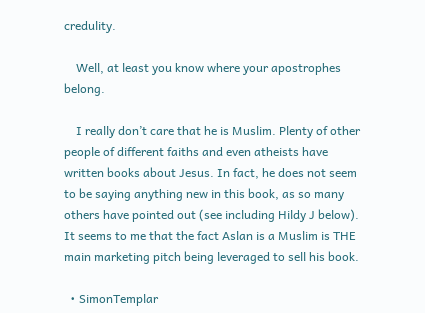credulity.

    Well, at least you know where your apostrophes belong.

    I really don’t care that he is Muslim. Plenty of other people of different faiths and even atheists have written books about Jesus. In fact, he does not seem to be saying anything new in this book, as so many others have pointed out (see including Hildy J below). It seems to me that the fact Aslan is a Muslim is THE main marketing pitch being leveraged to sell his book.

  • SimonTemplar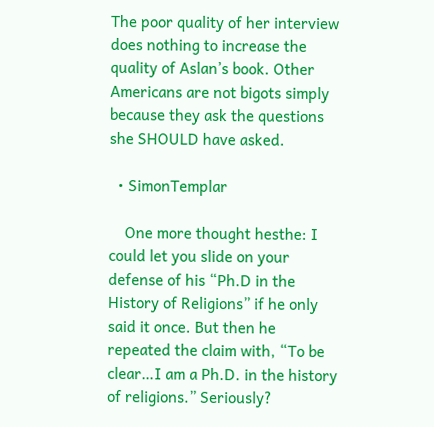The poor quality of her interview does nothing to increase the quality of Aslan’s book. Other Americans are not bigots simply because they ask the questions she SHOULD have asked.

  • SimonTemplar

    One more thought hesthe: I could let you slide on your defense of his “Ph.D in the History of Religions” if he only said it once. But then he repeated the claim with, “To be clear…I am a Ph.D. in the history of religions.” Seriously?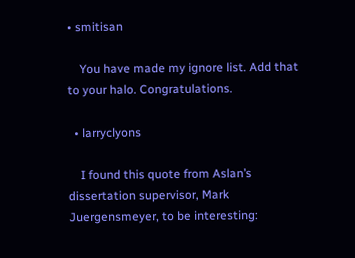• smitisan

    You have made my ignore list. Add that to your halo. Congratulations.

  • larryclyons

    I found this quote from Aslan’s dissertation supervisor, Mark Juergensmeyer, to be interesting: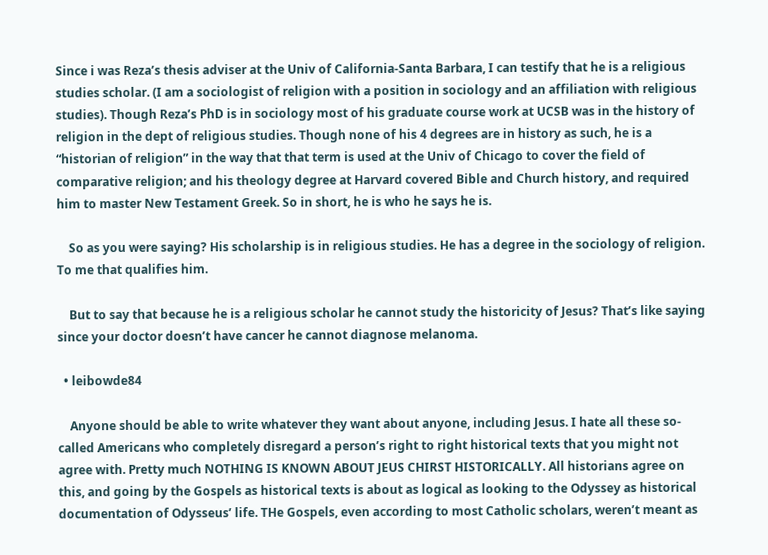Since i was Reza’s thesis adviser at the Univ of California-Santa Barbara, I can testify that he is a religious studies scholar. (I am a sociologist of religion with a position in sociology and an affiliation with religious studies). Though Reza’s PhD is in sociology most of his graduate course work at UCSB was in the history of religion in the dept of religious studies. Though none of his 4 degrees are in history as such, he is a “historian of religion” in the way that that term is used at the Univ of Chicago to cover the field of comparative religion; and his theology degree at Harvard covered Bible and Church history, and required him to master New Testament Greek. So in short, he is who he says he is.

    So as you were saying? His scholarship is in religious studies. He has a degree in the sociology of religion. To me that qualifies him.

    But to say that because he is a religious scholar he cannot study the historicity of Jesus? That’s like saying since your doctor doesn’t have cancer he cannot diagnose melanoma.

  • leibowde84

    Anyone should be able to write whatever they want about anyone, including Jesus. I hate all these so-called Americans who completely disregard a person’s right to right historical texts that you might not agree with. Pretty much NOTHING IS KNOWN ABOUT JEUS CHIRST HISTORICALLY. All historians agree on this, and going by the Gospels as historical texts is about as logical as looking to the Odyssey as historical documentation of Odysseus’ life. THe Gospels, even according to most Catholic scholars, weren’t meant as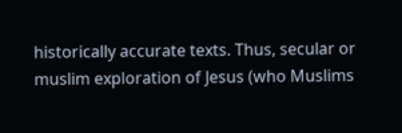historically accurate texts. Thus, secular or muslim exploration of Jesus (who Muslims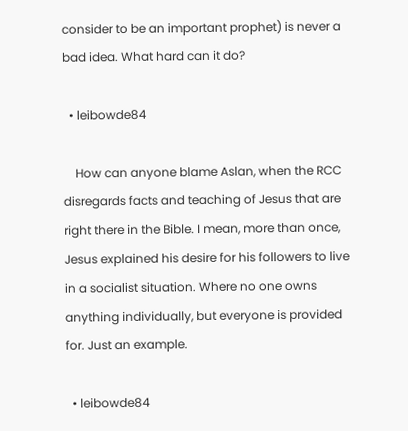consider to be an important prophet) is never a bad idea. What hard can it do?

  • leibowde84

    How can anyone blame Aslan, when the RCC disregards facts and teaching of Jesus that are right there in the Bible. I mean, more than once, Jesus explained his desire for his followers to live in a socialist situation. Where no one owns anything individually, but everyone is provided for. Just an example.

  • leibowde84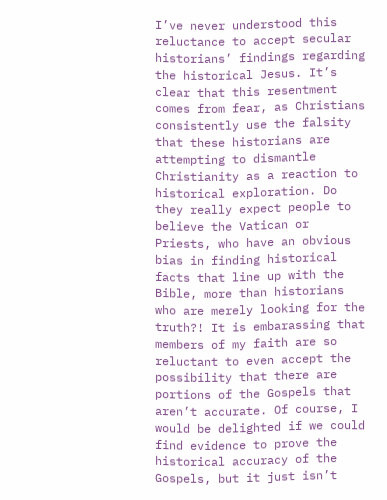I’ve never understood this reluctance to accept secular historians’ findings regarding the historical Jesus. It’s clear that this resentment comes from fear, as Christians consistently use the falsity that these historians are attempting to dismantle Christianity as a reaction to historical exploration. Do they really expect people to believe the Vatican or Priests, who have an obvious bias in finding historical facts that line up with the Bible, more than historians who are merely looking for the truth?! It is embarassing that members of my faith are so reluctant to even accept the possibility that there are portions of the Gospels that aren’t accurate. Of course, I would be delighted if we could find evidence to prove the historical accuracy of the Gospels, but it just isn’t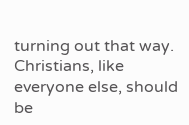turning out that way. Christians, like everyone else, should be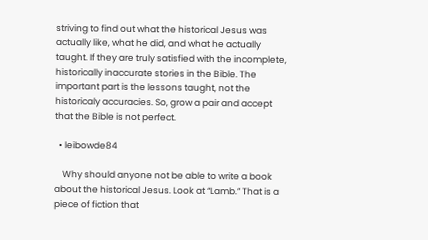striving to find out what the historical Jesus was actually like, what he did, and what he actually taught. If they are truly satisfied with the incomplete, historically inaccurate stories in the Bible. The important part is the lessons taught, not the historicaly accuracies. So, grow a pair and accept that the Bible is not perfect.

  • leibowde84

    Why should anyone not be able to write a book about the historical Jesus. Look at “Lamb.” That is a piece of fiction that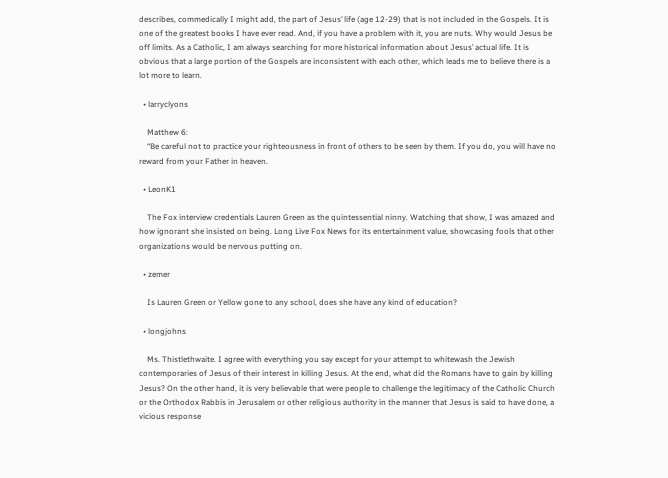describes, commedically I might add, the part of Jesus’ life (age 12-29) that is not included in the Gospels. It is one of the greatest books I have ever read. And, if you have a problem with it, you are nuts. Why would Jesus be off limits. As a Catholic, I am always searching for more historical information about Jesus’ actual life. It is obvious that a large portion of the Gospels are inconsistent with each other, which leads me to believe there is a lot more to learn.

  • larryclyons

    Matthew 6:
    “Be careful not to practice your righteousness in front of others to be seen by them. If you do, you will have no reward from your Father in heaven.

  • LeonK1

    The Fox interview credentials Lauren Green as the quintessential ninny. Watching that show, I was amazed and how ignorant she insisted on being. Long Live Fox News for its entertainment value, showcasing fools that other organizations would be nervous putting on.

  • zemer

    Is Lauren Green or Yellow gone to any school, does she have any kind of education?

  • longjohns

    Ms. Thistlethwaite. I agree with everything you say except for your attempt to whitewash the Jewish contemporaries of Jesus of their interest in killing Jesus. At the end, what did the Romans have to gain by killing Jesus? On the other hand, it is very believable that were people to challenge the legitimacy of the Catholic Church or the Orthodox Rabbis in Jerusalem or other religious authority in the manner that Jesus is said to have done, a vicious response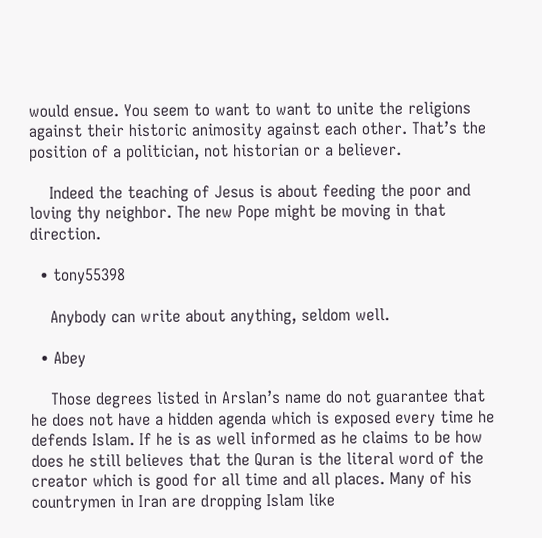would ensue. You seem to want to want to unite the religions against their historic animosity against each other. That’s the position of a politician, not historian or a believer.

    Indeed the teaching of Jesus is about feeding the poor and loving thy neighbor. The new Pope might be moving in that direction.

  • tony55398

    Anybody can write about anything, seldom well.

  • Abey

    Those degrees listed in Arslan’s name do not guarantee that he does not have a hidden agenda which is exposed every time he defends Islam. If he is as well informed as he claims to be how does he still believes that the Quran is the literal word of the creator which is good for all time and all places. Many of his countrymen in Iran are dropping Islam like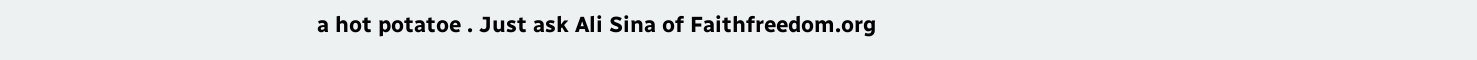a hot potatoe . Just ask Ali Sina of Faithfreedom.org